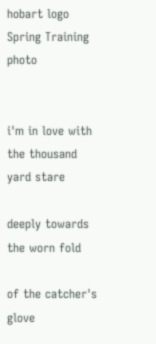hobart logo
Spring Training photo


i'm in love with the thousand yard stare

deeply towards the worn fold

of the catcher's glove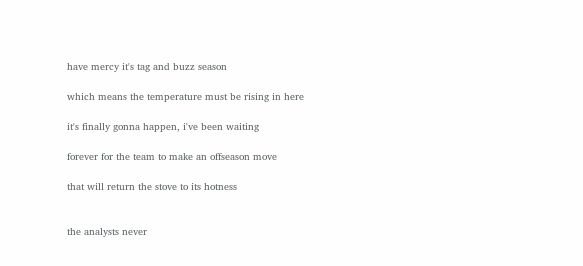have mercy it's tag and buzz season

which means the temperature must be rising in here

it's finally gonna happen, i've been waiting

forever for the team to make an offseason move

that will return the stove to its hotness


the analysts never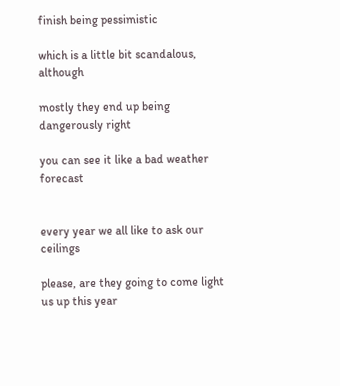finish being pessimistic

which is a little bit scandalous, although

mostly they end up being dangerously right

you can see it like a bad weather forecast


every year we all like to ask our ceilings

please, are they going to come light us up this year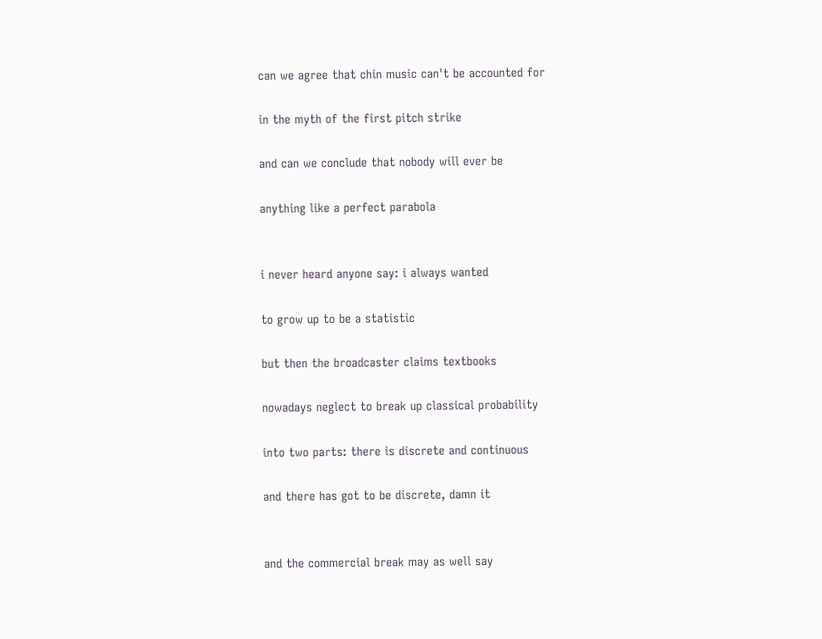can we agree that chin music can't be accounted for

in the myth of the first pitch strike

and can we conclude that nobody will ever be

anything like a perfect parabola


i never heard anyone say: i always wanted

to grow up to be a statistic

but then the broadcaster claims textbooks

nowadays neglect to break up classical probability

into two parts: there is discrete and continuous

and there has got to be discrete, damn it


and the commercial break may as well say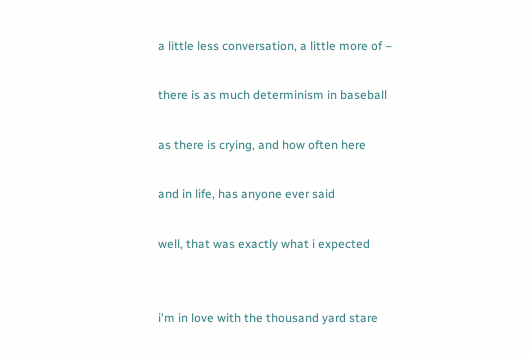a little less conversation, a little more of –

there is as much determinism in baseball

as there is crying, and how often here

and in life, has anyone ever said

well, that was exactly what i expected


i'm in love with the thousand yard stare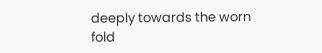deeply towards the worn fold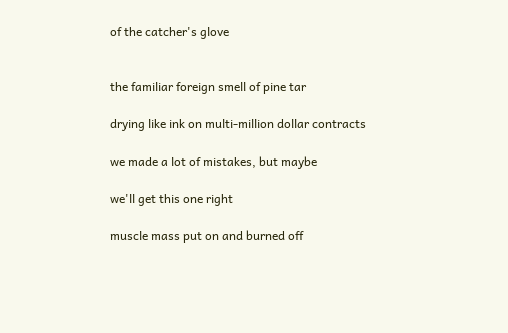of the catcher's glove


the familiar foreign smell of pine tar

drying like ink on multi-million dollar contracts

we made a lot of mistakes, but maybe

we'll get this one right

muscle mass put on and burned off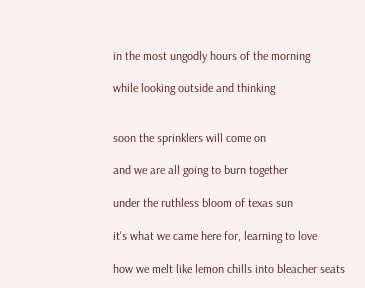in the most ungodly hours of the morning

while looking outside and thinking


soon the sprinklers will come on

and we are all going to burn together

under the ruthless bloom of texas sun

it's what we came here for, learning to love

how we melt like lemon chills into bleacher seats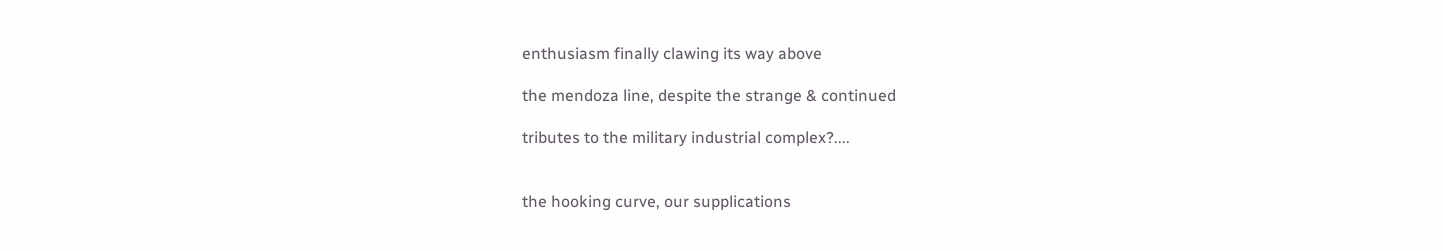enthusiasm finally clawing its way above

the mendoza line, despite the strange & continued

tributes to the military industrial complex?....


the hooking curve, our supplications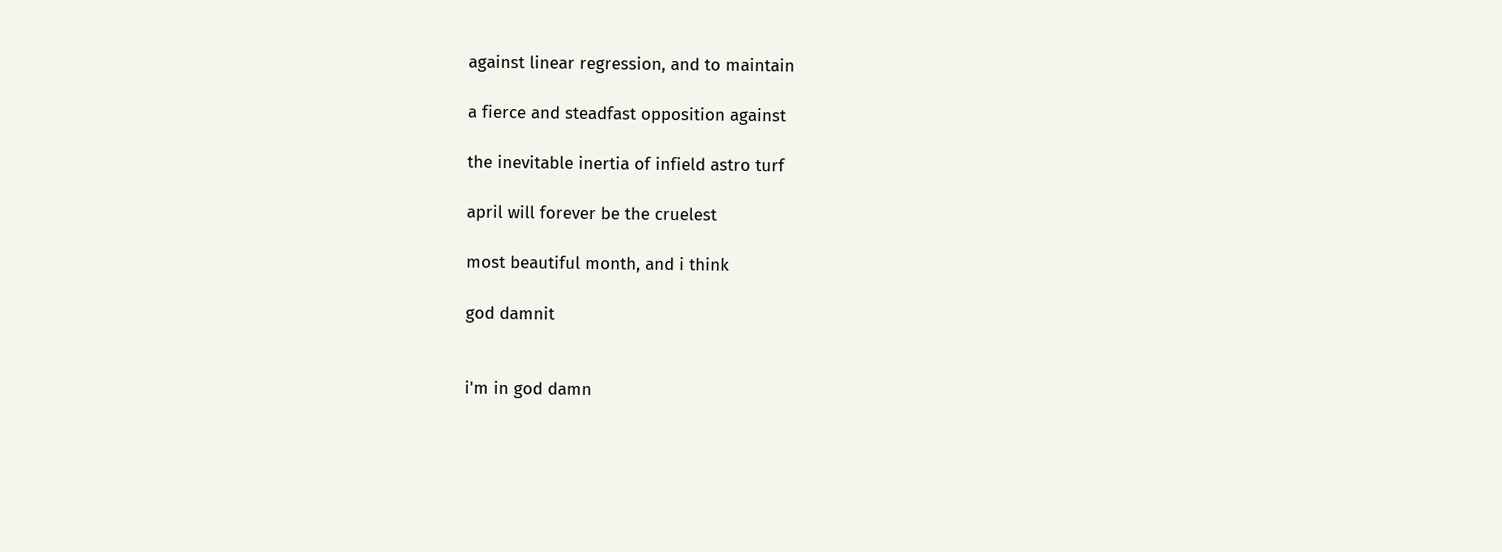against linear regression, and to maintain

a fierce and steadfast opposition against

the inevitable inertia of infield astro turf

april will forever be the cruelest

most beautiful month, and i think

god damnit


i'm in god damn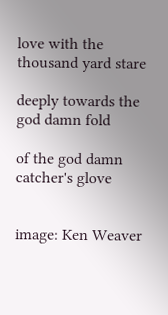love with the thousand yard stare

deeply towards the god damn fold

of the god damn catcher's glove


image: Ken Weaver